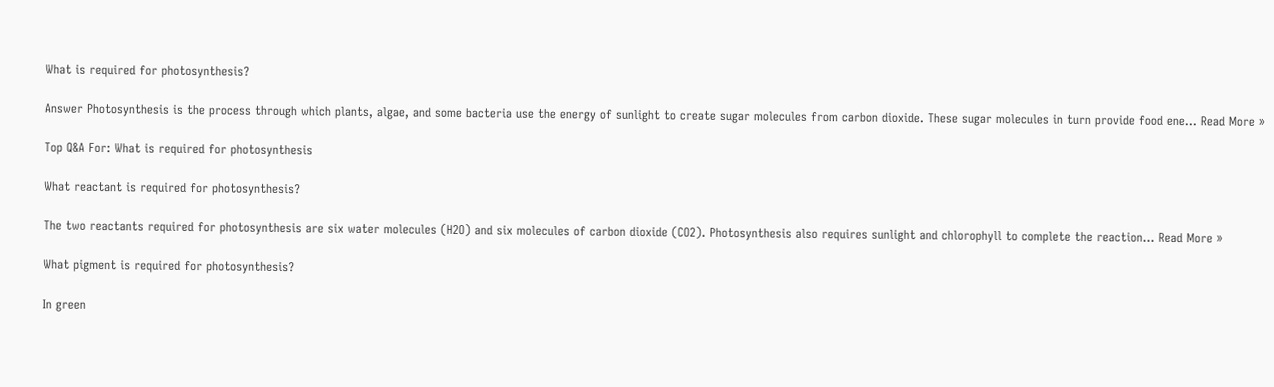What is required for photosynthesis?

Answer Photosynthesis is the process through which plants, algae, and some bacteria use the energy of sunlight to create sugar molecules from carbon dioxide. These sugar molecules in turn provide food ene... Read More »

Top Q&A For: What is required for photosynthesis

What reactant is required for photosynthesis?

The two reactants required for photosynthesis are six water molecules (H2O) and six molecules of carbon dioxide (CO2). Photosynthesis also requires sunlight and chlorophyll to complete the reaction... Read More »

What pigment is required for photosynthesis?

In green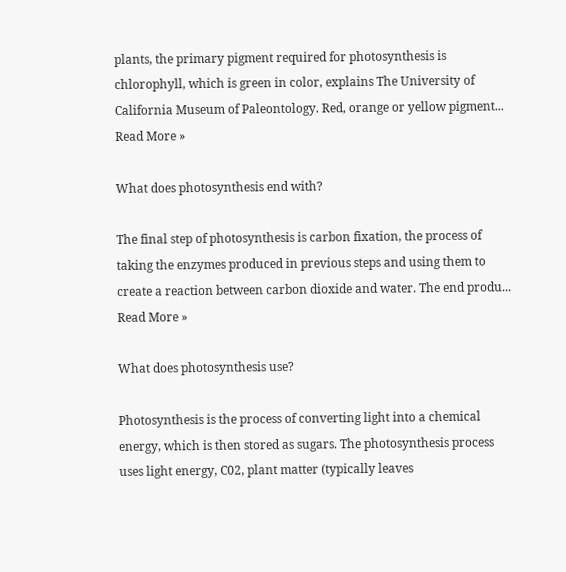plants, the primary pigment required for photosynthesis is chlorophyll, which is green in color, explains The University of California Museum of Paleontology. Red, orange or yellow pigment... Read More »

What does photosynthesis end with?

The final step of photosynthesis is carbon fixation, the process of taking the enzymes produced in previous steps and using them to create a reaction between carbon dioxide and water. The end produ... Read More »

What does photosynthesis use?

Photosynthesis is the process of converting light into a chemical energy, which is then stored as sugars. The photosynthesis process uses light energy, C02, plant matter (typically leaves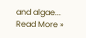and algae... Read More »